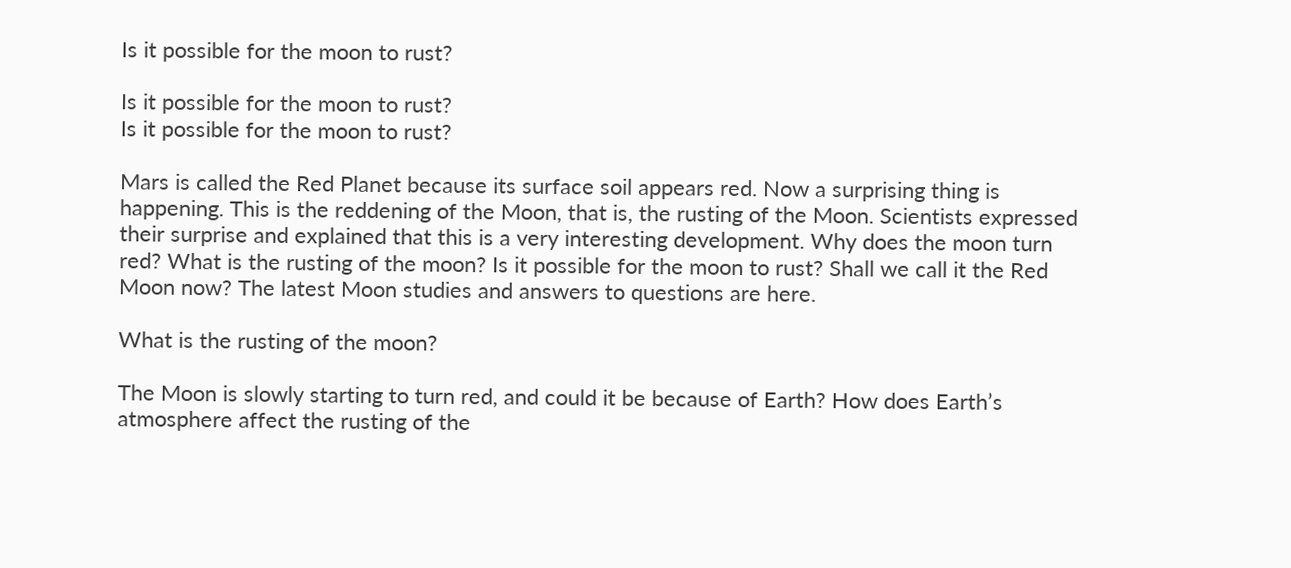Is it possible for the moon to rust?

Is it possible for the moon to rust?
Is it possible for the moon to rust?

Mars is called the Red Planet because its surface soil appears red. Now a surprising thing is happening. This is the reddening of the Moon, that is, the rusting of the Moon. Scientists expressed their surprise and explained that this is a very interesting development. Why does the moon turn red? What is the rusting of the moon? Is it possible for the moon to rust? Shall we call it the Red Moon now? The latest Moon studies and answers to questions are here.

What is the rusting of the moon?

The Moon is slowly starting to turn red, and could it be because of Earth? How does Earth’s atmosphere affect the rusting of the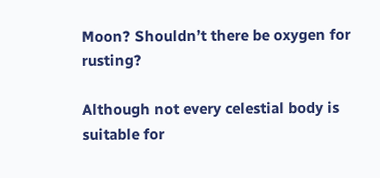Moon? Shouldn’t there be oxygen for rusting?

Although not every celestial body is suitable for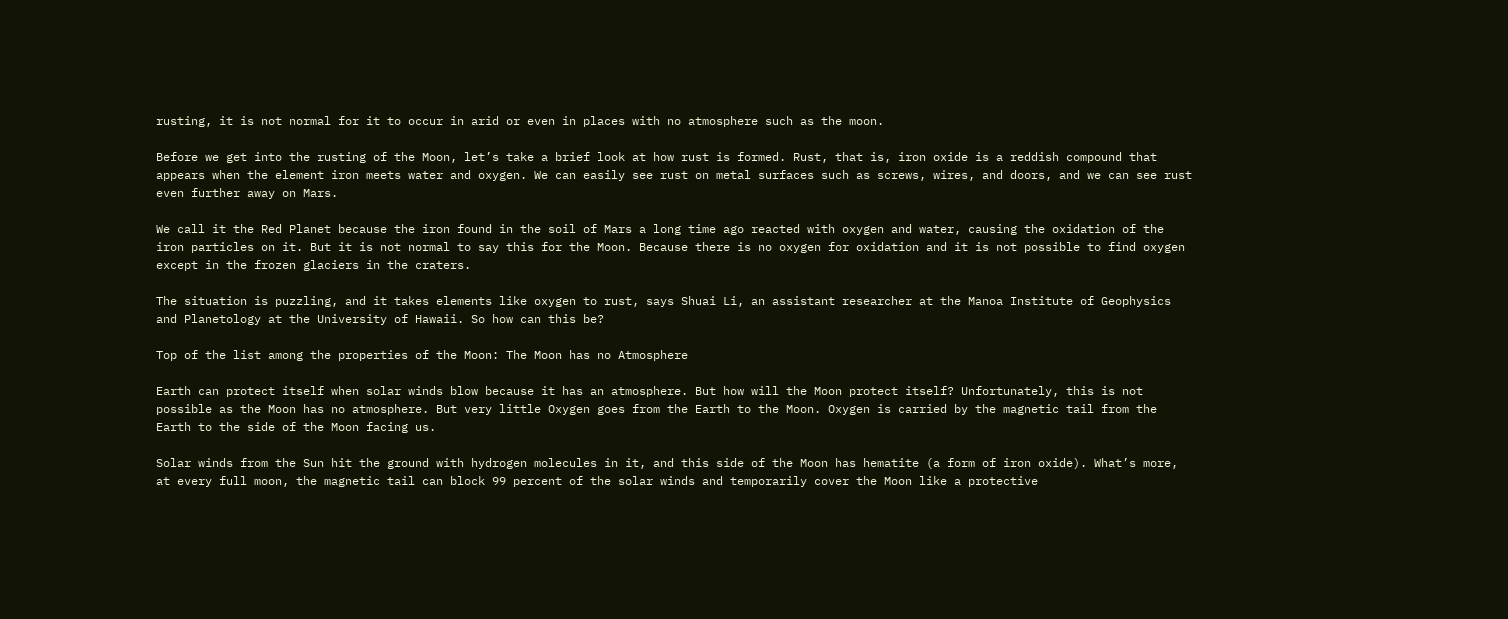rusting, it is not normal for it to occur in arid or even in places with no atmosphere such as the moon.

Before we get into the rusting of the Moon, let’s take a brief look at how rust is formed. Rust, that is, iron oxide is a reddish compound that appears when the element iron meets water and oxygen. We can easily see rust on metal surfaces such as screws, wires, and doors, and we can see rust even further away on Mars.

We call it the Red Planet because the iron found in the soil of Mars a long time ago reacted with oxygen and water, causing the oxidation of the iron particles on it. But it is not normal to say this for the Moon. Because there is no oxygen for oxidation and it is not possible to find oxygen except in the frozen glaciers in the craters.

The situation is puzzling, and it takes elements like oxygen to rust, says Shuai Li, an assistant researcher at the Manoa Institute of Geophysics and Planetology at the University of Hawaii. So how can this be?

Top of the list among the properties of the Moon: The Moon has no Atmosphere

Earth can protect itself when solar winds blow because it has an atmosphere. But how will the Moon protect itself? Unfortunately, this is not possible as the Moon has no atmosphere. But very little Oxygen goes from the Earth to the Moon. Oxygen is carried by the magnetic tail from the Earth to the side of the Moon facing us.

Solar winds from the Sun hit the ground with hydrogen molecules in it, and this side of the Moon has hematite (a form of iron oxide). What’s more, at every full moon, the magnetic tail can block 99 percent of the solar winds and temporarily cover the Moon like a protective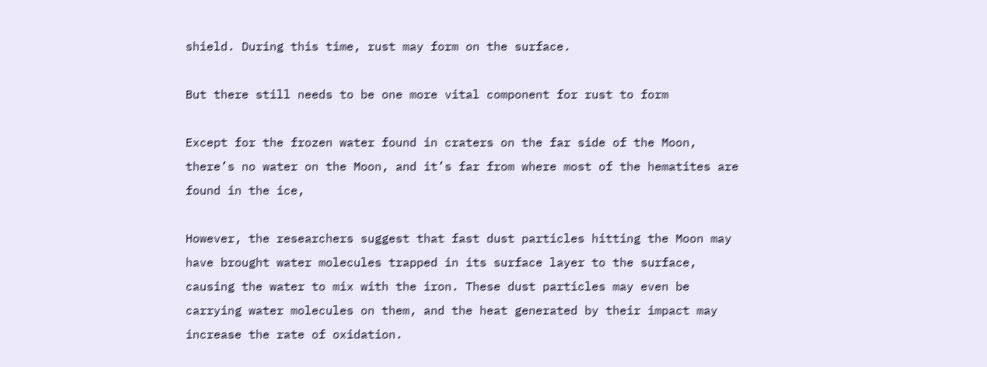shield. During this time, rust may form on the surface.

But there still needs to be one more vital component for rust to form

Except for the frozen water found in craters on the far side of the Moon, there’s no water on the Moon, and it’s far from where most of the hematites are found in the ice,

However, the researchers suggest that fast dust particles hitting the Moon may have brought water molecules trapped in its surface layer to the surface, causing the water to mix with the iron. These dust particles may even be carrying water molecules on them, and the heat generated by their impact may increase the rate of oxidation.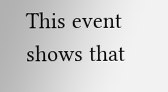This event shows that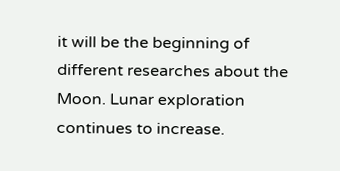it will be the beginning of different researches about the Moon. Lunar exploration continues to increase.